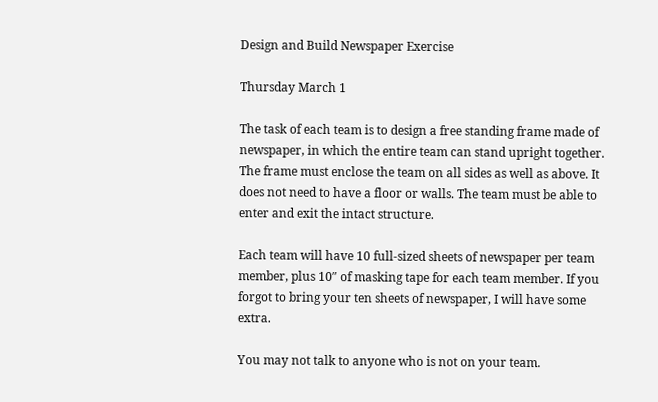Design and Build Newspaper Exercise

Thursday March 1

The task of each team is to design a free standing frame made of newspaper, in which the entire team can stand upright together. The frame must enclose the team on all sides as well as above. It does not need to have a floor or walls. The team must be able to enter and exit the intact structure.

Each team will have 10 full-sized sheets of newspaper per team member, plus 10″ of masking tape for each team member. If you forgot to bring your ten sheets of newspaper, I will have some extra.

You may not talk to anyone who is not on your team.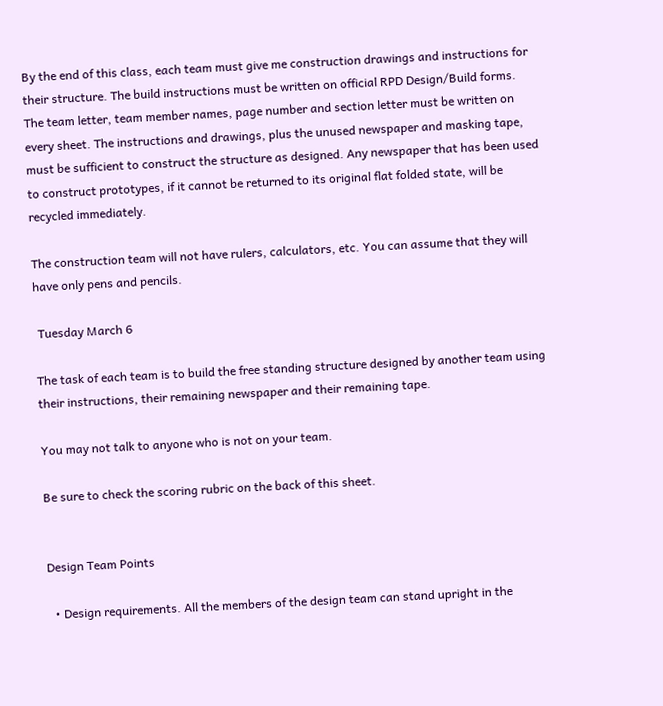By the end of this class, each team must give me construction drawings and instructions for their structure. The build instructions must be written on official RPD Design/Build forms. The team letter, team member names, page number and section letter must be written on every sheet. The instructions and drawings, plus the unused newspaper and masking tape, must be sufficient to construct the structure as designed. Any newspaper that has been used to construct prototypes, if it cannot be returned to its original flat folded state, will be recycled immediately.

The construction team will not have rulers, calculators, etc. You can assume that they will have only pens and pencils.

 Tuesday March 6

The task of each team is to build the free standing structure designed by another team using their instructions, their remaining newspaper and their remaining tape.

You may not talk to anyone who is not on your team.

Be sure to check the scoring rubric on the back of this sheet.


Design Team Points

  • Design requirements. All the members of the design team can stand upright in the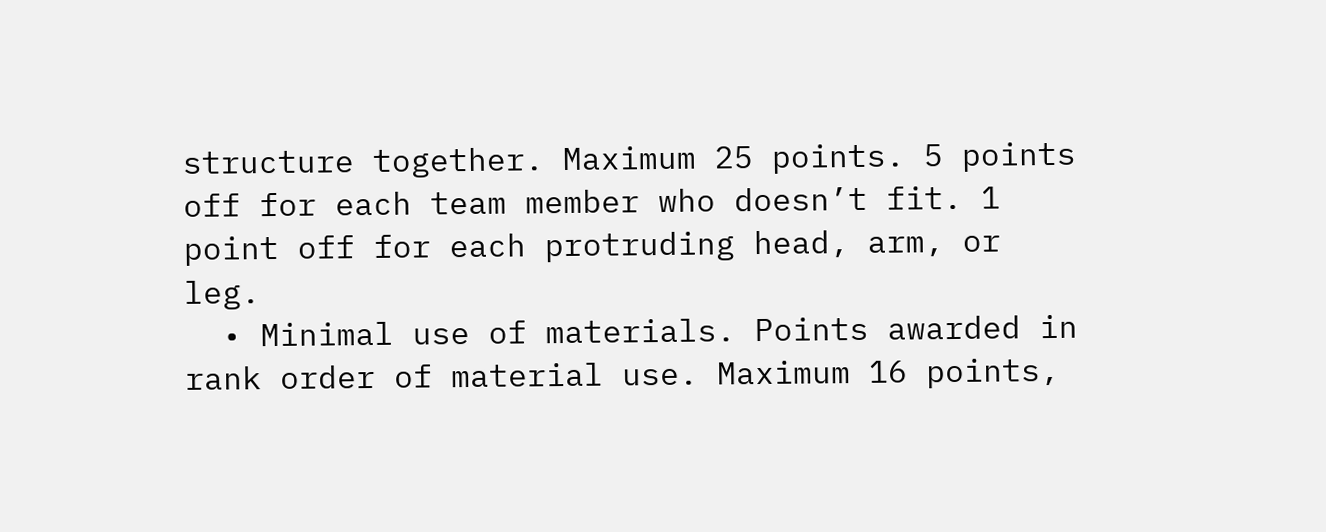structure together. Maximum 25 points. 5 points off for each team member who doesn’t fit. 1 point off for each protruding head, arm, or leg.
  • Minimal use of materials. Points awarded in rank order of material use. Maximum 16 points,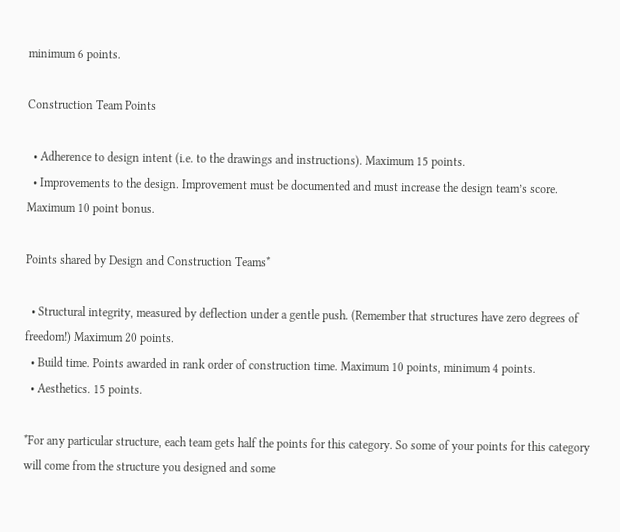minimum 6 points.

Construction Team Points

  • Adherence to design intent (i.e. to the drawings and instructions). Maximum 15 points.
  • Improvements to the design. Improvement must be documented and must increase the design team’s score. Maximum 10 point bonus.

Points shared by Design and Construction Teams*

  • Structural integrity, measured by deflection under a gentle push. (Remember that structures have zero degrees of freedom!) Maximum 20 points.
  • Build time. Points awarded in rank order of construction time. Maximum 10 points, minimum 4 points.
  • Aesthetics. 15 points.

*For any particular structure, each team gets half the points for this category. So some of your points for this category will come from the structure you designed and some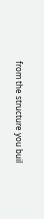from the structure you buil